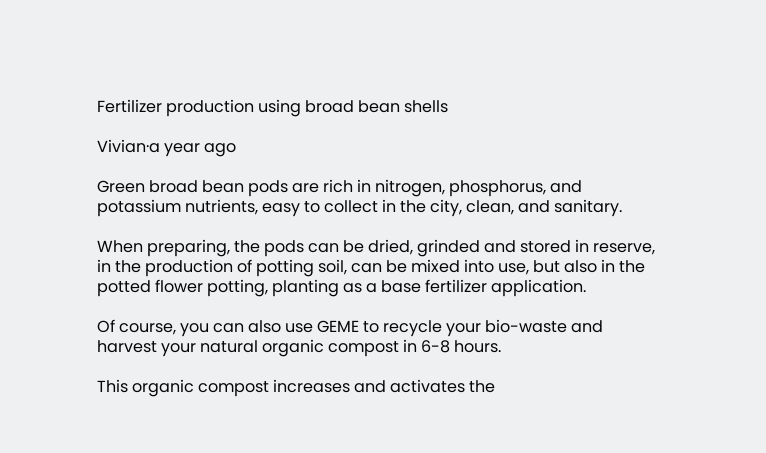Fertilizer production using broad bean shells

Vivian·a year ago

Green broad bean pods are rich in nitrogen, phosphorus, and potassium nutrients, easy to collect in the city, clean, and sanitary.

When preparing, the pods can be dried, grinded and stored in reserve, in the production of potting soil, can be mixed into use, but also in the potted flower potting, planting as a base fertilizer application.

Of course, you can also use GEME to recycle your bio-waste and harvest your natural organic compost in 6-8 hours.

This organic compost increases and activates the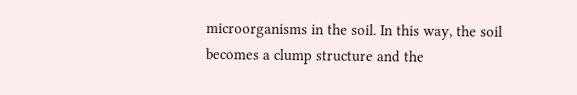microorganisms in the soil. In this way, the soil becomes a clump structure and the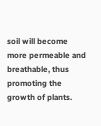soil will become more permeable and breathable, thus promoting the growth of plants.